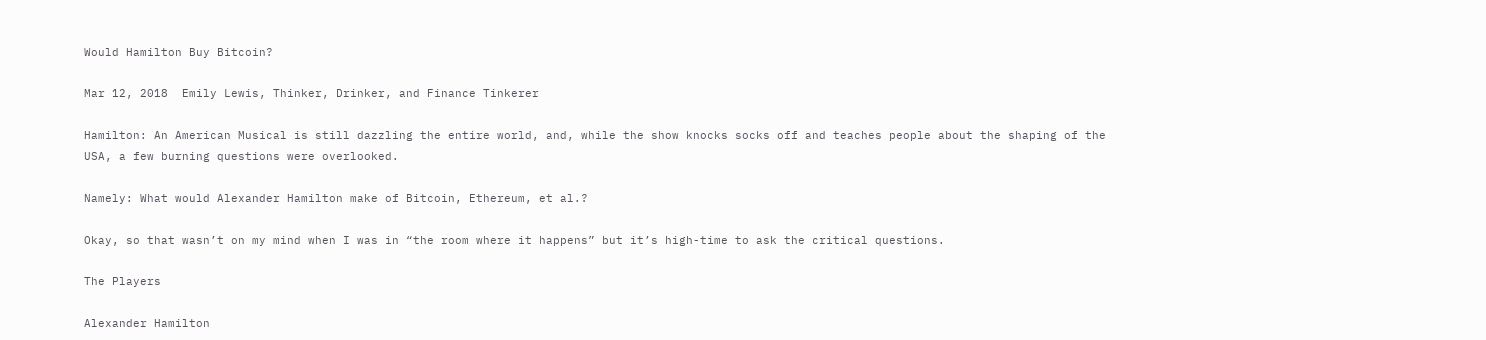Would Hamilton Buy Bitcoin?

Mar 12, 2018  Emily Lewis, Thinker, Drinker, and Finance Tinkerer

Hamilton: An American Musical is still dazzling the entire world, and, while the show knocks socks off and teaches people about the shaping of the USA, a few burning questions were overlooked.

Namely: What would Alexander Hamilton make of Bitcoin, Ethereum, et al.?

Okay, so that wasn’t on my mind when I was in “the room where it happens” but it’s high-time to ask the critical questions.

The Players

Alexander Hamilton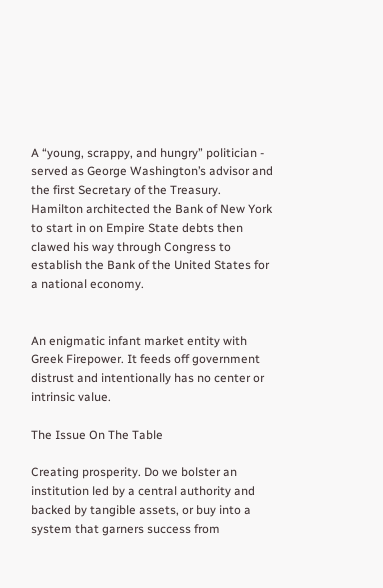A “young, scrappy, and hungry” politician - served as George Washington’s advisor and the first Secretary of the Treasury. Hamilton architected the Bank of New York to start in on Empire State debts then clawed his way through Congress to establish the Bank of the United States for a national economy.


An enigmatic infant market entity with Greek Firepower. It feeds off government distrust and intentionally has no center or intrinsic value.

The Issue On The Table

Creating prosperity. Do we bolster an institution led by a central authority and backed by tangible assets, or buy into a system that garners success from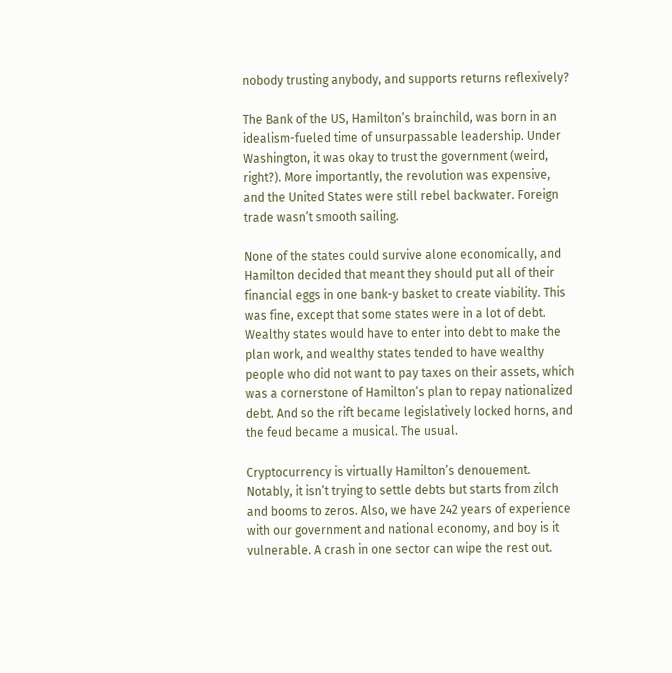nobody trusting anybody, and supports returns reflexively?

The Bank of the US, Hamilton’s brainchild, was born in an idealism-fueled time of unsurpassable leadership. Under Washington, it was okay to trust the government (weird, right?). More importantly, the revolution was expensive, and the United States were still rebel backwater. Foreign trade wasn’t smooth sailing.

None of the states could survive alone economically, and Hamilton decided that meant they should put all of their financial eggs in one bank-y basket to create viability. This was fine, except that some states were in a lot of debt. Wealthy states would have to enter into debt to make the plan work, and wealthy states tended to have wealthy people who did not want to pay taxes on their assets, which was a cornerstone of Hamilton’s plan to repay nationalized debt. And so the rift became legislatively locked horns, and the feud became a musical. The usual.

Cryptocurrency is virtually Hamilton’s denouement. Notably, it isn’t trying to settle debts but starts from zilch and booms to zeros. Also, we have 242 years of experience with our government and national economy, and boy is it vulnerable. A crash in one sector can wipe the rest out.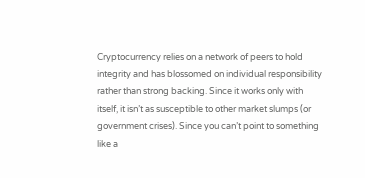Cryptocurrency relies on a network of peers to hold integrity and has blossomed on individual responsibility rather than strong backing. Since it works only with itself, it isn’t as susceptible to other market slumps (or government crises). Since you can’t point to something like a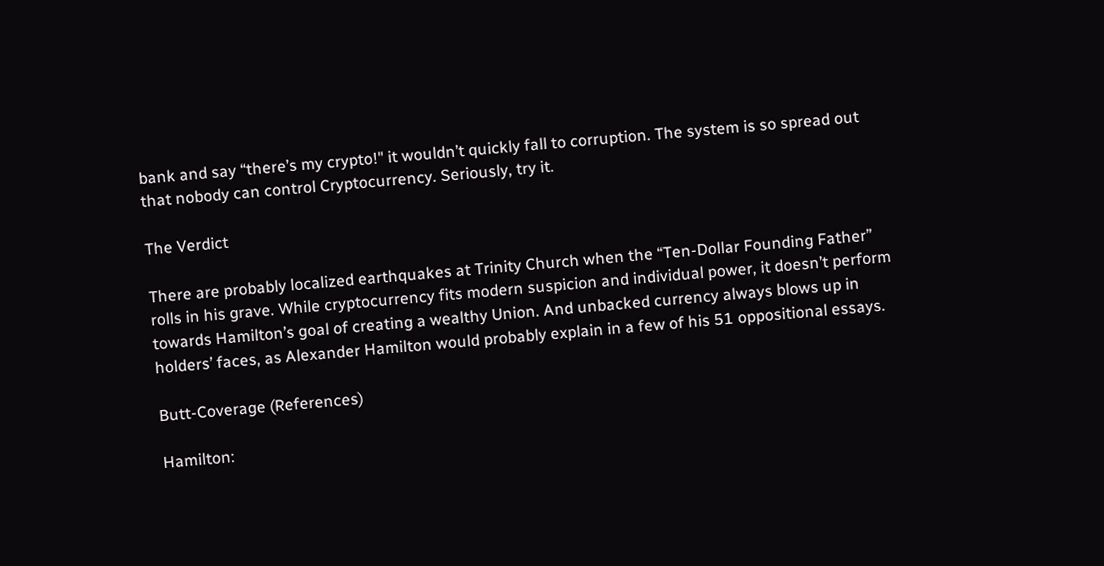bank and say “there’s my crypto!" it wouldn’t quickly fall to corruption. The system is so spread out that nobody can control Cryptocurrency. Seriously, try it.

The Verdict

There are probably localized earthquakes at Trinity Church when the “Ten-Dollar Founding Father” rolls in his grave. While cryptocurrency fits modern suspicion and individual power, it doesn’t perform towards Hamilton’s goal of creating a wealthy Union. And unbacked currency always blows up in holders’ faces, as Alexander Hamilton would probably explain in a few of his 51 oppositional essays.

Butt-Coverage (References)

Hamilton: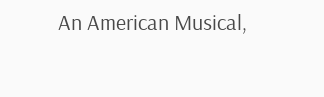An American Musical,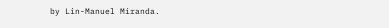by Lin-Manuel Miranda.